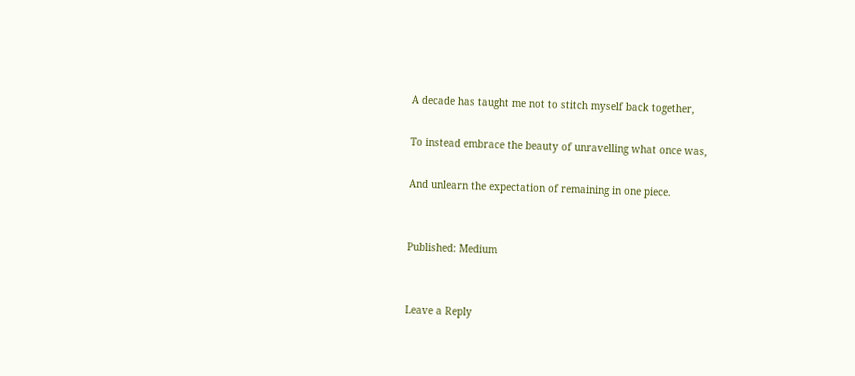A decade has taught me not to stitch myself back together,

To instead embrace the beauty of unravelling what once was,

And unlearn the expectation of remaining in one piece.


Published: Medium


Leave a Reply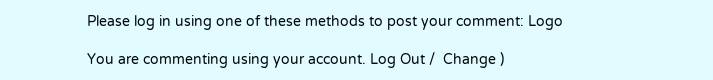Please log in using one of these methods to post your comment: Logo

You are commenting using your account. Log Out /  Change )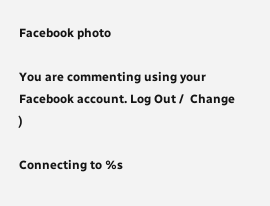Facebook photo

You are commenting using your Facebook account. Log Out /  Change )

Connecting to %s